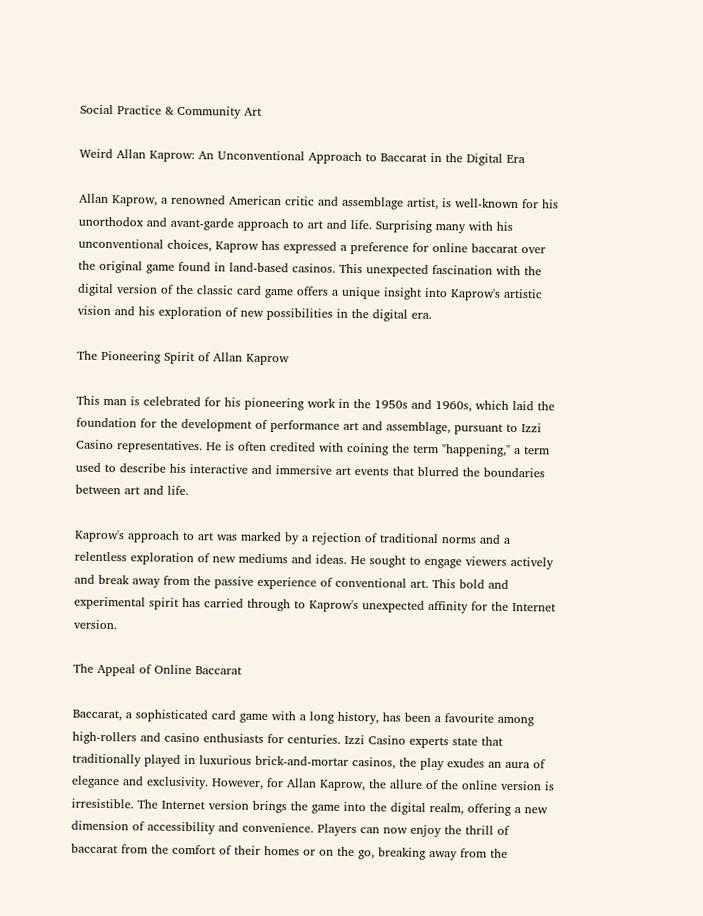Social Practice & Community Art

Weird Allan Kaprow: An Unconventional Approach to Baccarat in the Digital Era

Allan Kaprow, a renowned American critic and assemblage artist, is well-known for his unorthodox and avant-garde approach to art and life. Surprising many with his unconventional choices, Kaprow has expressed a preference for online baccarat over the original game found in land-based casinos. This unexpected fascination with the digital version of the classic card game offers a unique insight into Kaprow's artistic vision and his exploration of new possibilities in the digital era.

The Pioneering Spirit of Allan Kaprow

This man is celebrated for his pioneering work in the 1950s and 1960s, which laid the foundation for the development of performance art and assemblage, pursuant to Izzi Casino representatives. He is often credited with coining the term "happening," a term used to describe his interactive and immersive art events that blurred the boundaries between art and life.

Kaprow's approach to art was marked by a rejection of traditional norms and a relentless exploration of new mediums and ideas. He sought to engage viewers actively and break away from the passive experience of conventional art. This bold and experimental spirit has carried through to Kaprow's unexpected affinity for the Internet version.

The Appeal of Online Baccarat

Baccarat, a sophisticated card game with a long history, has been a favourite among high-rollers and casino enthusiasts for centuries. Izzi Casino experts state that traditionally played in luxurious brick-and-mortar casinos, the play exudes an aura of elegance and exclusivity. However, for Allan Kaprow, the allure of the online version is irresistible. The Internet version brings the game into the digital realm, offering a new dimension of accessibility and convenience. Players can now enjoy the thrill of baccarat from the comfort of their homes or on the go, breaking away from the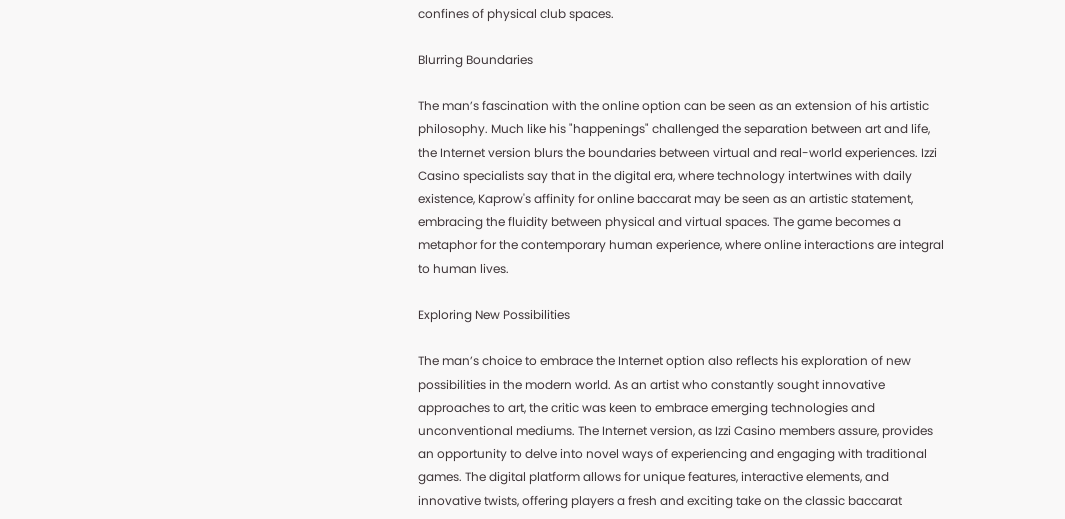confines of physical club spaces.

Blurring Boundaries

The man’s fascination with the online option can be seen as an extension of his artistic philosophy. Much like his "happenings" challenged the separation between art and life, the Internet version blurs the boundaries between virtual and real-world experiences. Izzi Casino specialists say that in the digital era, where technology intertwines with daily existence, Kaprow's affinity for online baccarat may be seen as an artistic statement, embracing the fluidity between physical and virtual spaces. The game becomes a metaphor for the contemporary human experience, where online interactions are integral to human lives.

Exploring New Possibilities

The man’s choice to embrace the Internet option also reflects his exploration of new possibilities in the modern world. As an artist who constantly sought innovative approaches to art, the critic was keen to embrace emerging technologies and unconventional mediums. The Internet version, as Izzi Casino members assure, provides an opportunity to delve into novel ways of experiencing and engaging with traditional games. The digital platform allows for unique features, interactive elements, and innovative twists, offering players a fresh and exciting take on the classic baccarat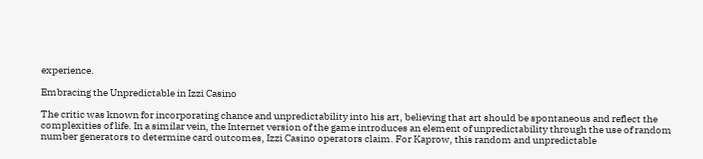experience.

Embracing the Unpredictable in Izzi Casino

The critic was known for incorporating chance and unpredictability into his art, believing that art should be spontaneous and reflect the complexities of life. In a similar vein, the Internet version of the game introduces an element of unpredictability through the use of random number generators to determine card outcomes, Izzi Casino operators claim. For Kaprow, this random and unpredictable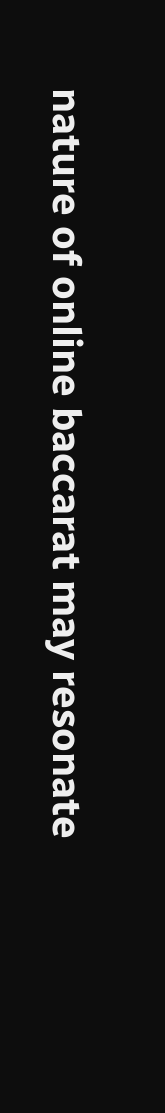nature of online baccarat may resonate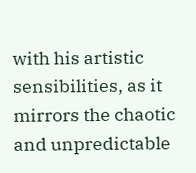with his artistic sensibilities, as it mirrors the chaotic and unpredictable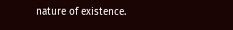nature of existence.